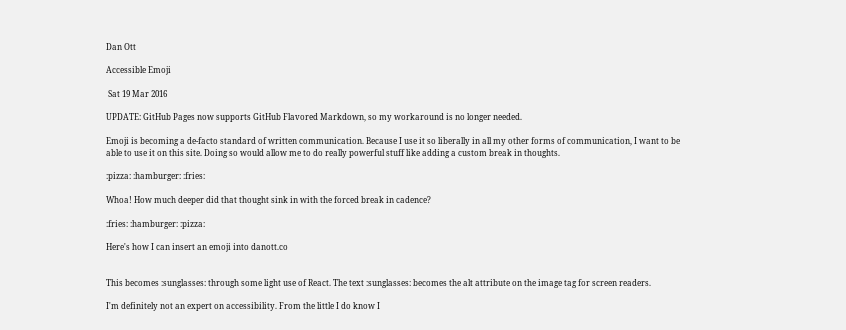Dan Ott

Accessible Emoji

 Sat 19 Mar 2016

UPDATE: GitHub Pages now supports GitHub Flavored Markdown, so my workaround is no longer needed.

Emoji is becoming a de-facto standard of written communication. Because I use it so liberally in all my other forms of communication, I want to be able to use it on this site. Doing so would allow me to do really powerful stuff like adding a custom break in thoughts.

:pizza: :hamburger: :fries:

Whoa! How much deeper did that thought sink in with the forced break in cadence?

:fries: :hamburger: :pizza:

Here's how I can insert an emoji into danott.co


This becomes :sunglasses: through some light use of React. The text :sunglasses: becomes the alt attribute on the image tag for screen readers.

I'm definitely not an expert on accessibility. From the little I do know I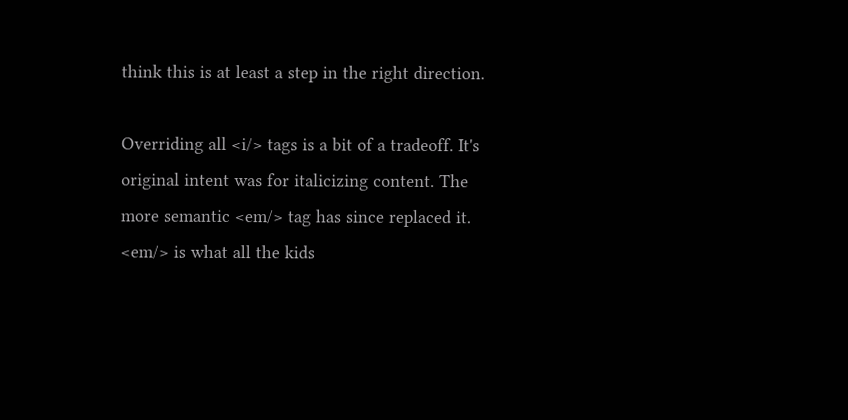think this is at least a step in the right direction.

Overriding all <i/> tags is a bit of a tradeoff. It's original intent was for italicizing content. The more semantic <em/> tag has since replaced it. <em/> is what all the kids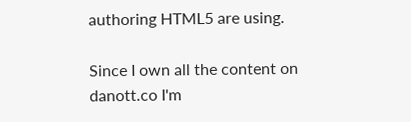authoring HTML5 are using.

Since I own all the content on danott.co I'm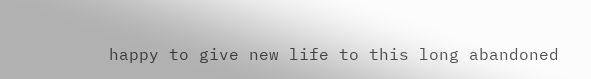happy to give new life to this long abandoned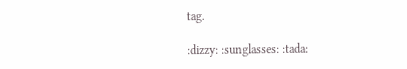tag.

:dizzy: :sunglasses: :tada: